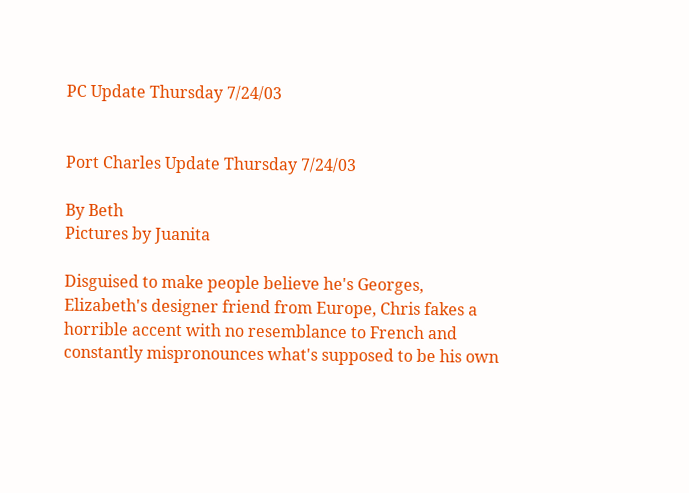PC Update Thursday 7/24/03


Port Charles Update Thursday 7/24/03

By Beth
Pictures by Juanita

Disguised to make people believe he's Georges, Elizabeth's designer friend from Europe, Chris fakes a horrible accent with no resemblance to French and constantly mispronounces what's supposed to be his own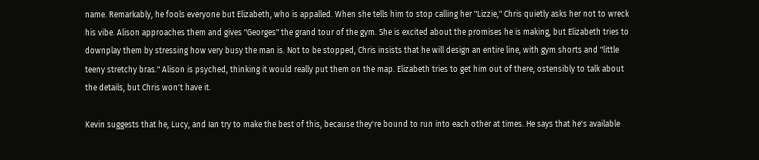name. Remarkably, he fools everyone but Elizabeth, who is appalled. When she tells him to stop calling her "Lizzie," Chris quietly asks her not to wreck his vibe. Alison approaches them and gives "Georges" the grand tour of the gym. She is excited about the promises he is making, but Elizabeth tries to downplay them by stressing how very busy the man is. Not to be stopped, Chris insists that he will design an entire line, with gym shorts and "little teeny stretchy bras." Alison is psyched, thinking it would really put them on the map. Elizabeth tries to get him out of there, ostensibly to talk about the details, but Chris won't have it.

Kevin suggests that he, Lucy, and Ian try to make the best of this, because they're bound to run into each other at times. He says that he's available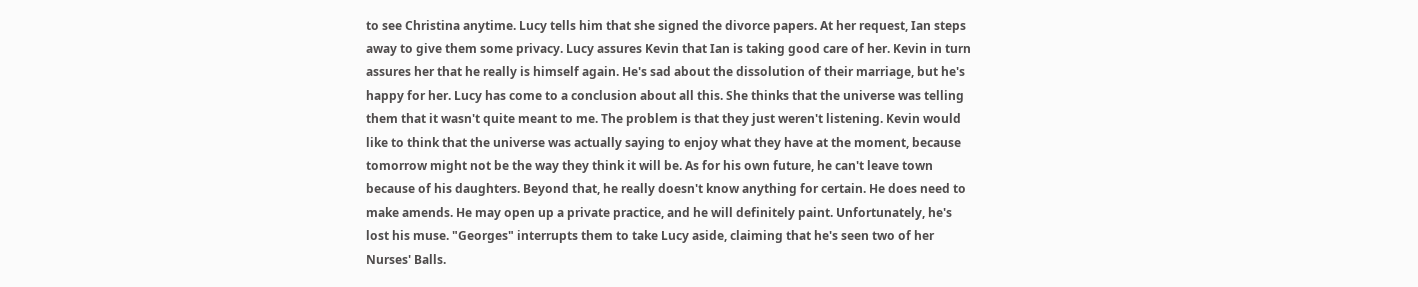to see Christina anytime. Lucy tells him that she signed the divorce papers. At her request, Ian steps away to give them some privacy. Lucy assures Kevin that Ian is taking good care of her. Kevin in turn assures her that he really is himself again. He's sad about the dissolution of their marriage, but he's happy for her. Lucy has come to a conclusion about all this. She thinks that the universe was telling them that it wasn't quite meant to me. The problem is that they just weren't listening. Kevin would like to think that the universe was actually saying to enjoy what they have at the moment, because tomorrow might not be the way they think it will be. As for his own future, he can't leave town because of his daughters. Beyond that, he really doesn't know anything for certain. He does need to make amends. He may open up a private practice, and he will definitely paint. Unfortunately, he's lost his muse. "Georges" interrupts them to take Lucy aside, claiming that he's seen two of her Nurses' Balls.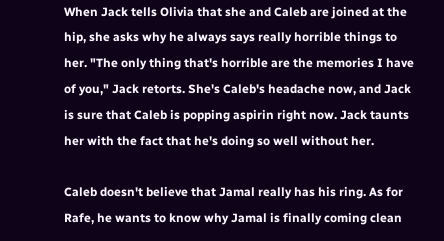When Jack tells Olivia that she and Caleb are joined at the hip, she asks why he always says really horrible things to her. "The only thing that's horrible are the memories I have of you," Jack retorts. She's Caleb's headache now, and Jack is sure that Caleb is popping aspirin right now. Jack taunts her with the fact that he's doing so well without her.

Caleb doesn't believe that Jamal really has his ring. As for Rafe, he wants to know why Jamal is finally coming clean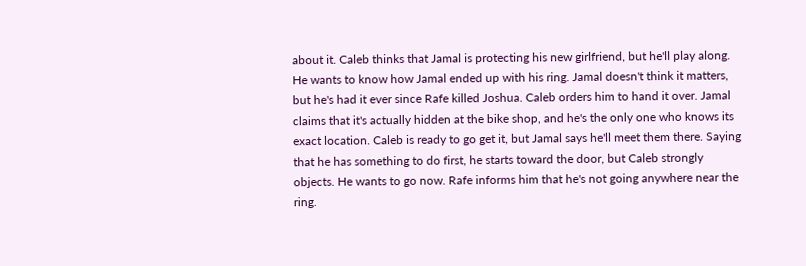about it. Caleb thinks that Jamal is protecting his new girlfriend, but he'll play along. He wants to know how Jamal ended up with his ring. Jamal doesn't think it matters, but he's had it ever since Rafe killed Joshua. Caleb orders him to hand it over. Jamal claims that it's actually hidden at the bike shop, and he's the only one who knows its exact location. Caleb is ready to go get it, but Jamal says he'll meet them there. Saying that he has something to do first, he starts toward the door, but Caleb strongly objects. He wants to go now. Rafe informs him that he's not going anywhere near the ring.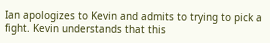Ian apologizes to Kevin and admits to trying to pick a fight. Kevin understands that this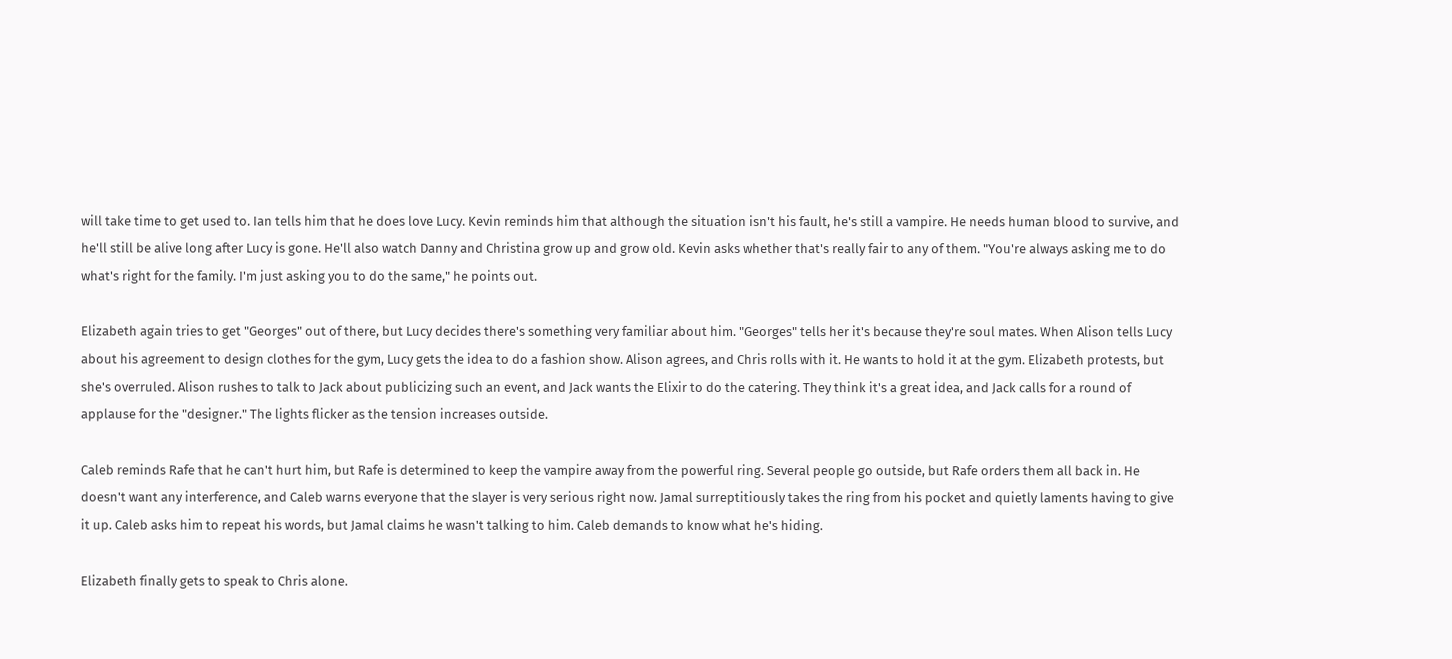will take time to get used to. Ian tells him that he does love Lucy. Kevin reminds him that although the situation isn't his fault, he's still a vampire. He needs human blood to survive, and he'll still be alive long after Lucy is gone. He'll also watch Danny and Christina grow up and grow old. Kevin asks whether that's really fair to any of them. "You're always asking me to do what's right for the family. I'm just asking you to do the same," he points out.

Elizabeth again tries to get "Georges" out of there, but Lucy decides there's something very familiar about him. "Georges" tells her it's because they're soul mates. When Alison tells Lucy about his agreement to design clothes for the gym, Lucy gets the idea to do a fashion show. Alison agrees, and Chris rolls with it. He wants to hold it at the gym. Elizabeth protests, but she's overruled. Alison rushes to talk to Jack about publicizing such an event, and Jack wants the Elixir to do the catering. They think it's a great idea, and Jack calls for a round of applause for the "designer." The lights flicker as the tension increases outside.

Caleb reminds Rafe that he can't hurt him, but Rafe is determined to keep the vampire away from the powerful ring. Several people go outside, but Rafe orders them all back in. He doesn't want any interference, and Caleb warns everyone that the slayer is very serious right now. Jamal surreptitiously takes the ring from his pocket and quietly laments having to give it up. Caleb asks him to repeat his words, but Jamal claims he wasn't talking to him. Caleb demands to know what he's hiding.

Elizabeth finally gets to speak to Chris alone.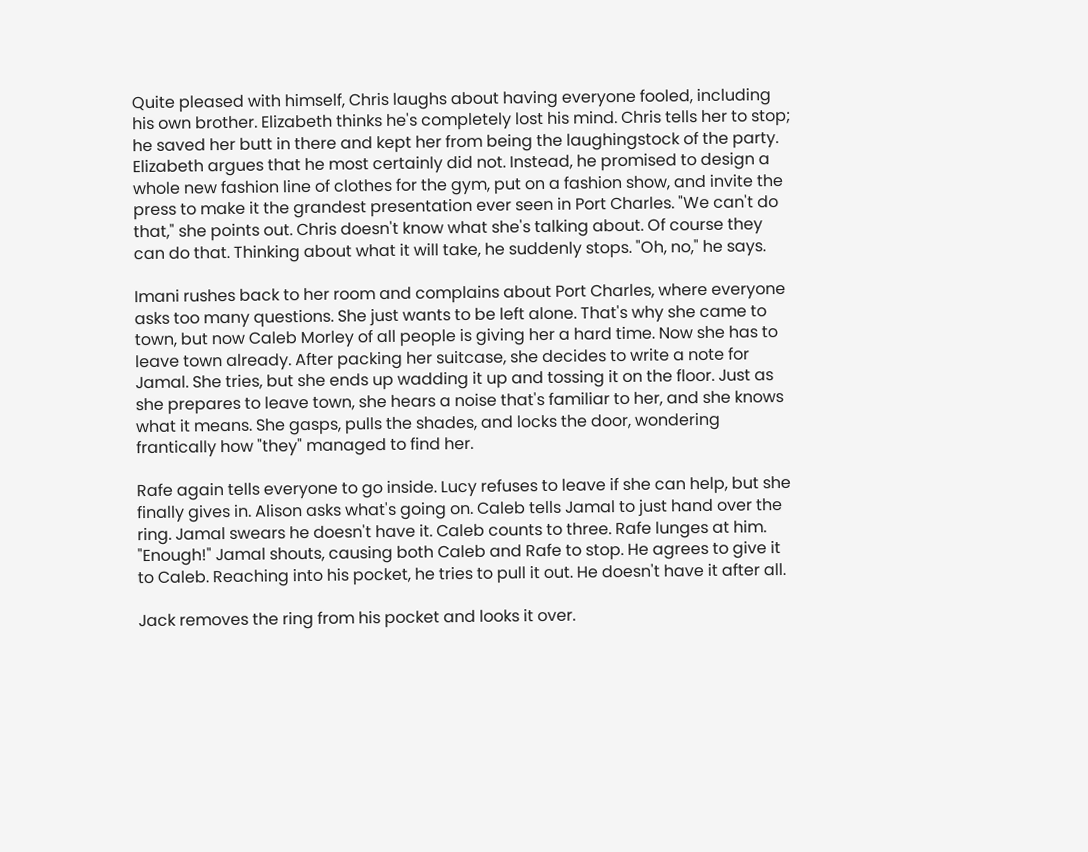Quite pleased with himself, Chris laughs about having everyone fooled, including his own brother. Elizabeth thinks he's completely lost his mind. Chris tells her to stop; he saved her butt in there and kept her from being the laughingstock of the party. Elizabeth argues that he most certainly did not. Instead, he promised to design a whole new fashion line of clothes for the gym, put on a fashion show, and invite the press to make it the grandest presentation ever seen in Port Charles. "We can't do that," she points out. Chris doesn't know what she's talking about. Of course they can do that. Thinking about what it will take, he suddenly stops. "Oh, no," he says.

Imani rushes back to her room and complains about Port Charles, where everyone asks too many questions. She just wants to be left alone. That's why she came to town, but now Caleb Morley of all people is giving her a hard time. Now she has to leave town already. After packing her suitcase, she decides to write a note for Jamal. She tries, but she ends up wadding it up and tossing it on the floor. Just as she prepares to leave town, she hears a noise that's familiar to her, and she knows what it means. She gasps, pulls the shades, and locks the door, wondering frantically how "they" managed to find her.

Rafe again tells everyone to go inside. Lucy refuses to leave if she can help, but she finally gives in. Alison asks what's going on. Caleb tells Jamal to just hand over the ring. Jamal swears he doesn't have it. Caleb counts to three. Rafe lunges at him. "Enough!" Jamal shouts, causing both Caleb and Rafe to stop. He agrees to give it to Caleb. Reaching into his pocket, he tries to pull it out. He doesn't have it after all.

Jack removes the ring from his pocket and looks it over.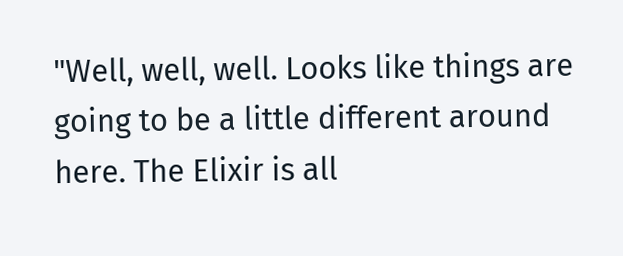"Well, well, well. Looks like things are going to be a little different around here. The Elixir is all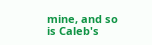mine, and so is Caleb's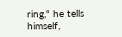ring," he tells himself,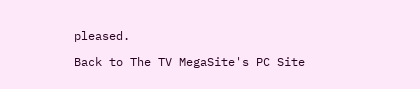pleased.

Back to The TV MegaSite's PC Site